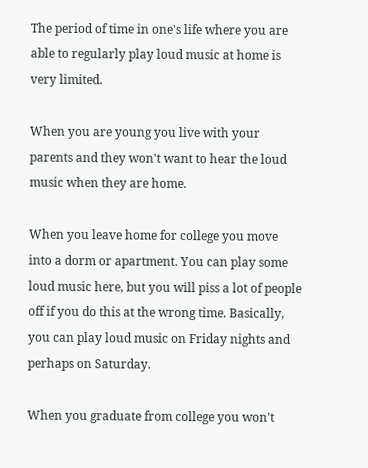The period of time in one's life where you are able to regularly play loud music at home is very limited.

When you are young you live with your parents and they won't want to hear the loud music when they are home.

When you leave home for college you move into a dorm or apartment. You can play some loud music here, but you will piss a lot of people off if you do this at the wrong time. Basically, you can play loud music on Friday nights and perhaps on Saturday.

When you graduate from college you won't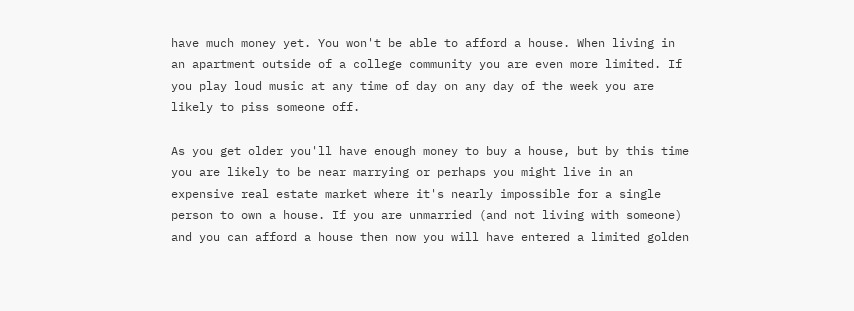have much money yet. You won't be able to afford a house. When living in an apartment outside of a college community you are even more limited. If you play loud music at any time of day on any day of the week you are likely to piss someone off.

As you get older you'll have enough money to buy a house, but by this time you are likely to be near marrying or perhaps you might live in an expensive real estate market where it's nearly impossible for a single person to own a house. If you are unmarried (and not living with someone) and you can afford a house then now you will have entered a limited golden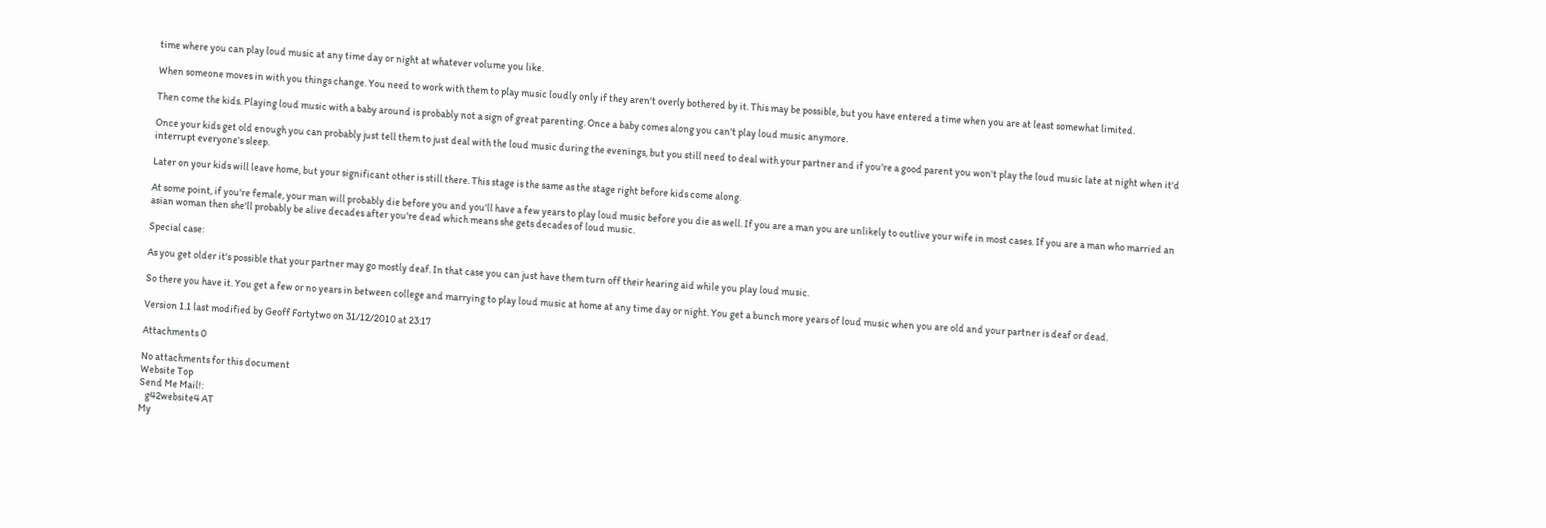time where you can play loud music at any time day or night at whatever volume you like.

When someone moves in with you things change. You need to work with them to play music loudly only if they aren't overly bothered by it. This may be possible, but you have entered a time when you are at least somewhat limited.

Then come the kids. Playing loud music with a baby around is probably not a sign of great parenting. Once a baby comes along you can't play loud music anymore.

Once your kids get old enough you can probably just tell them to just deal with the loud music during the evenings, but you still need to deal with your partner and if you're a good parent you won't play the loud music late at night when it'd interrupt everyone's sleep.

Later on your kids will leave home, but your significant other is still there. This stage is the same as the stage right before kids come along.

At some point, if you're female, your man will probably die before you and you'll have a few years to play loud music before you die as well. If you are a man you are unlikely to outlive your wife in most cases. If you are a man who married an asian woman then she'll probably be alive decades after you're dead which means she gets decades of loud music.

Special case:

As you get older it's possible that your partner may go mostly deaf. In that case you can just have them turn off their hearing aid while you play loud music.

So there you have it. You get a few or no years in between college and marrying to play loud music at home at any time day or night. You get a bunch more years of loud music when you are old and your partner is deaf or dead.

Version 1.1 last modified by Geoff Fortytwo on 31/12/2010 at 23:17

Attachments 0

No attachments for this document
Website Top
Send Me Mail!:
   g42website4 AT
My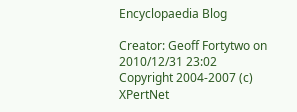Encyclopaedia Blog

Creator: Geoff Fortytwo on 2010/12/31 23:02
Copyright 2004-2007 (c) XPertNet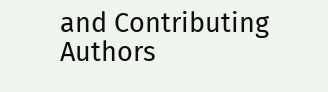and Contributing Authors